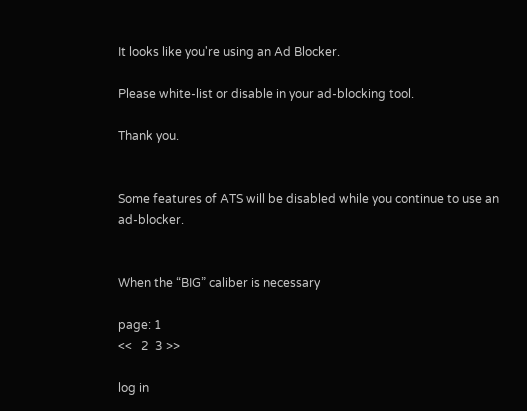It looks like you're using an Ad Blocker.

Please white-list or disable in your ad-blocking tool.

Thank you.


Some features of ATS will be disabled while you continue to use an ad-blocker.


When the “BIG” caliber is necessary

page: 1
<<   2  3 >>

log in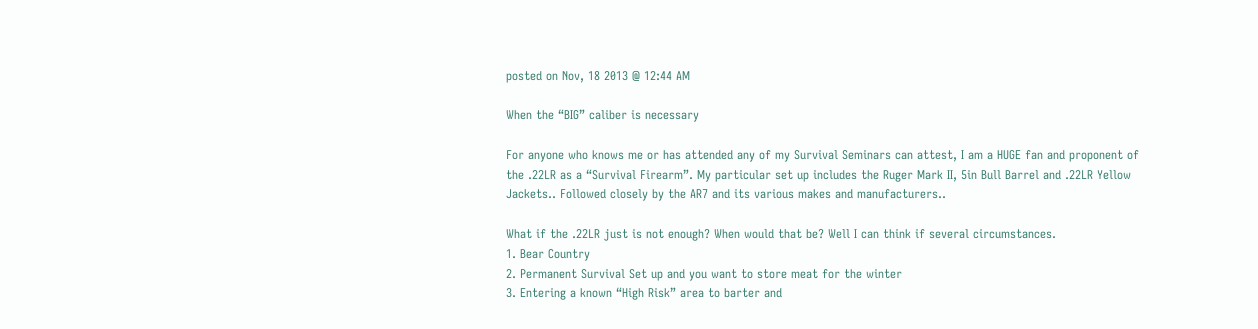posted on Nov, 18 2013 @ 12:44 AM

When the “BIG” caliber is necessary

For anyone who knows me or has attended any of my Survival Seminars can attest, I am a HUGE fan and proponent of the .22LR as a “Survival Firearm”. My particular set up includes the Ruger Mark II, 5in Bull Barrel and .22LR Yellow Jackets.. Followed closely by the AR7 and its various makes and manufacturers..

What if the .22LR just is not enough? When would that be? Well I can think if several circumstances.
1. Bear Country
2. Permanent Survival Set up and you want to store meat for the winter
3. Entering a known “High Risk” area to barter and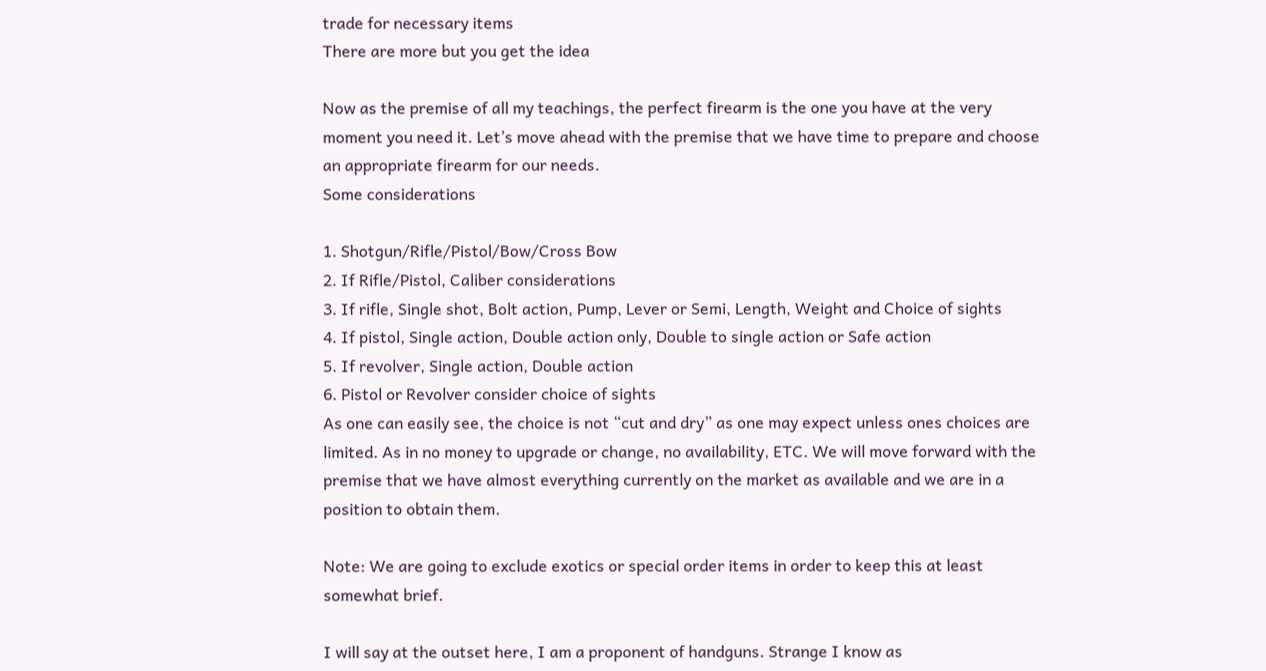trade for necessary items
There are more but you get the idea

Now as the premise of all my teachings, the perfect firearm is the one you have at the very moment you need it. Let’s move ahead with the premise that we have time to prepare and choose an appropriate firearm for our needs.
Some considerations

1. Shotgun/Rifle/Pistol/Bow/Cross Bow
2. If Rifle/Pistol, Caliber considerations
3. If rifle, Single shot, Bolt action, Pump, Lever or Semi, Length, Weight and Choice of sights
4. If pistol, Single action, Double action only, Double to single action or Safe action
5. If revolver, Single action, Double action
6. Pistol or Revolver consider choice of sights
As one can easily see, the choice is not “cut and dry” as one may expect unless ones choices are limited. As in no money to upgrade or change, no availability, ETC. We will move forward with the premise that we have almost everything currently on the market as available and we are in a position to obtain them.

Note: We are going to exclude exotics or special order items in order to keep this at least somewhat brief.

I will say at the outset here, I am a proponent of handguns. Strange I know as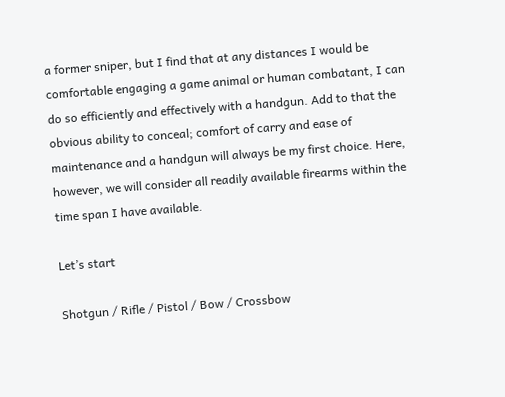a former sniper, but I find that at any distances I would be comfortable engaging a game animal or human combatant, I can do so efficiently and effectively with a handgun. Add to that the obvious ability to conceal; comfort of carry and ease of maintenance and a handgun will always be my first choice. Here, however, we will consider all readily available firearms within the time span I have available.

Let’s start

Shotgun / Rifle / Pistol / Bow / Crossbow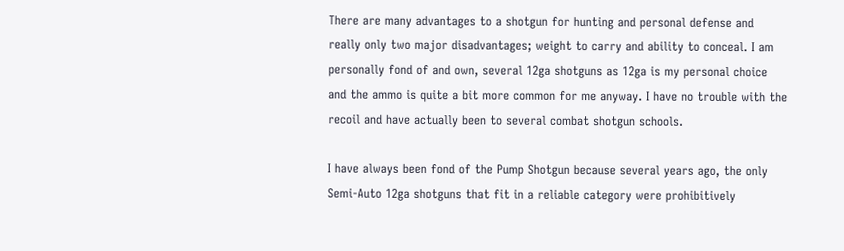There are many advantages to a shotgun for hunting and personal defense and really only two major disadvantages; weight to carry and ability to conceal. I am personally fond of and own, several 12ga shotguns as 12ga is my personal choice and the ammo is quite a bit more common for me anyway. I have no trouble with the recoil and have actually been to several combat shotgun schools.

I have always been fond of the Pump Shotgun because several years ago, the only Semi-Auto 12ga shotguns that fit in a reliable category were prohibitively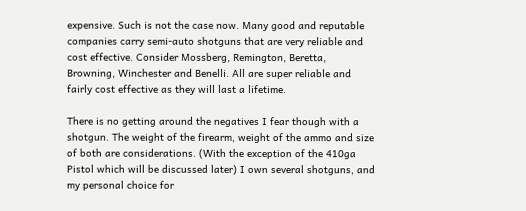expensive. Such is not the case now. Many good and reputable companies carry semi-auto shotguns that are very reliable and cost effective. Consider Mossberg, Remington, Beretta, Browning, Winchester and Benelli. All are super reliable and fairly cost effective as they will last a lifetime.

There is no getting around the negatives I fear though with a shotgun. The weight of the firearm, weight of the ammo and size of both are considerations. (With the exception of the 410ga Pistol which will be discussed later) I own several shotguns, and my personal choice for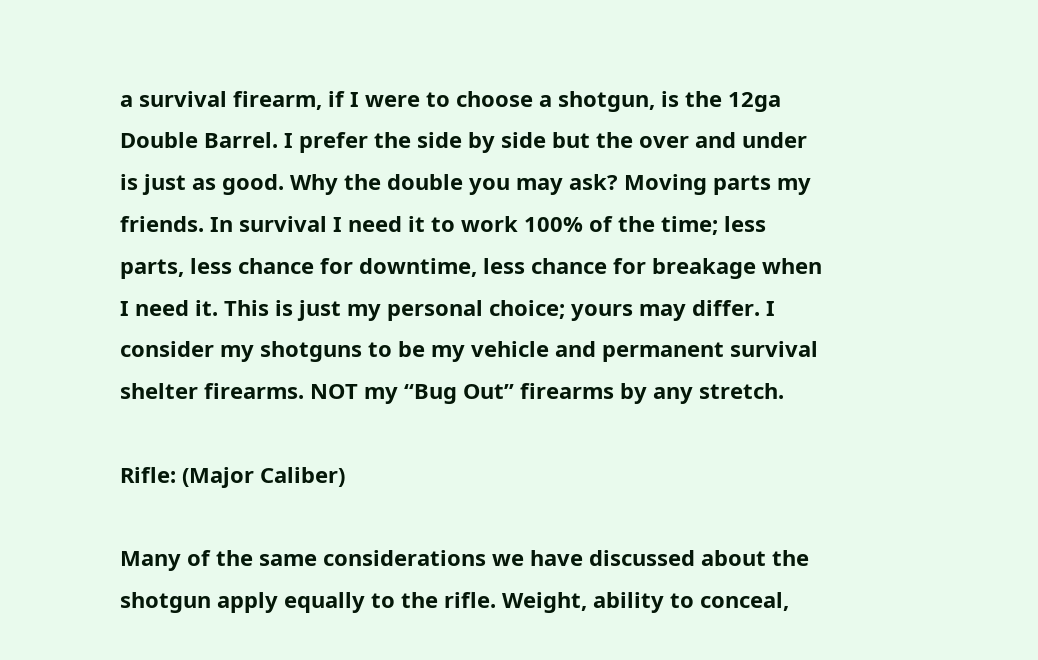a survival firearm, if I were to choose a shotgun, is the 12ga Double Barrel. I prefer the side by side but the over and under is just as good. Why the double you may ask? Moving parts my friends. In survival I need it to work 100% of the time; less parts, less chance for downtime, less chance for breakage when I need it. This is just my personal choice; yours may differ. I consider my shotguns to be my vehicle and permanent survival shelter firearms. NOT my “Bug Out” firearms by any stretch.

Rifle: (Major Caliber)

Many of the same considerations we have discussed about the shotgun apply equally to the rifle. Weight, ability to conceal,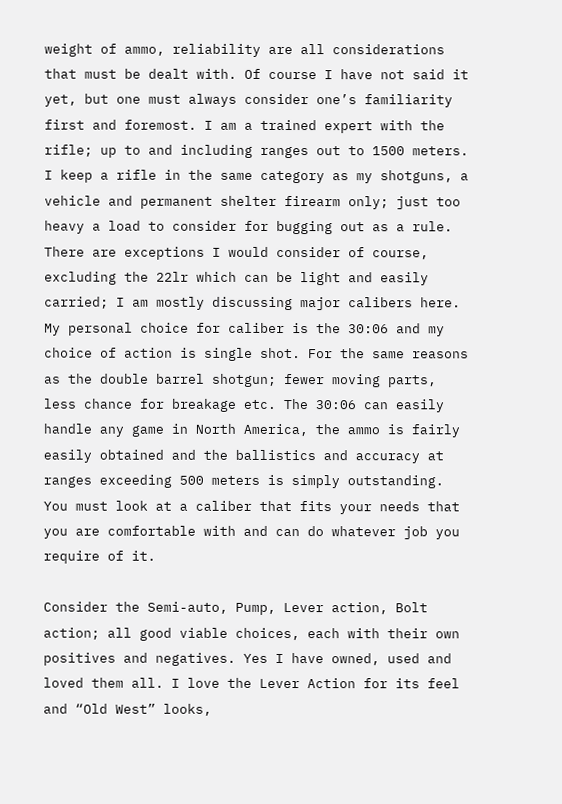weight of ammo, reliability are all considerations that must be dealt with. Of course I have not said it yet, but one must always consider one’s familiarity first and foremost. I am a trained expert with the rifle; up to and including ranges out to 1500 meters. I keep a rifle in the same category as my shotguns, a vehicle and permanent shelter firearm only; just too heavy a load to consider for bugging out as a rule. There are exceptions I would consider of course, excluding the 22lr which can be light and easily carried; I am mostly discussing major calibers here. My personal choice for caliber is the 30:06 and my choice of action is single shot. For the same reasons as the double barrel shotgun; fewer moving parts, less chance for breakage etc. The 30:06 can easily handle any game in North America, the ammo is fairly easily obtained and the ballistics and accuracy at ranges exceeding 500 meters is simply outstanding. You must look at a caliber that fits your needs that you are comfortable with and can do whatever job you require of it.

Consider the Semi-auto, Pump, Lever action, Bolt action; all good viable choices, each with their own positives and negatives. Yes I have owned, used and loved them all. I love the Lever Action for its feel and “Old West” looks,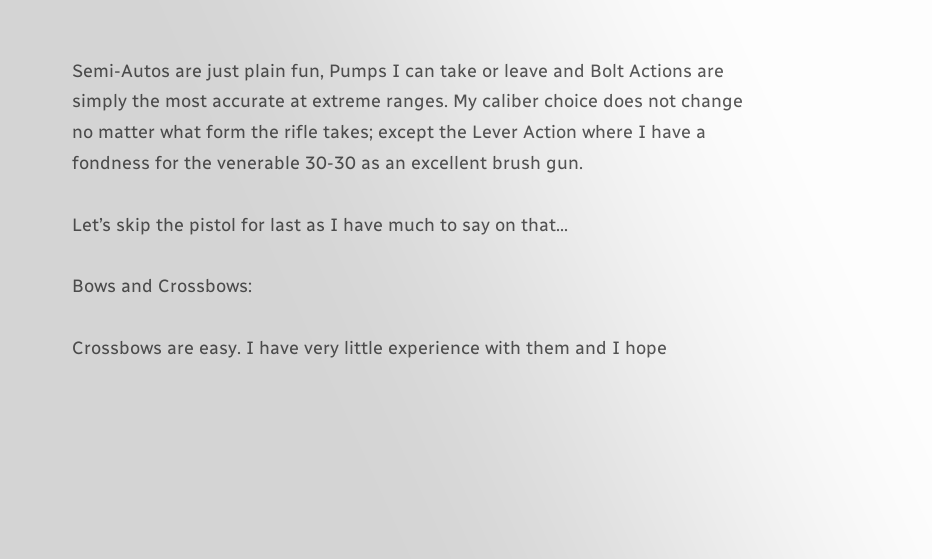Semi-Autos are just plain fun, Pumps I can take or leave and Bolt Actions are simply the most accurate at extreme ranges. My caliber choice does not change no matter what form the rifle takes; except the Lever Action where I have a fondness for the venerable 30-30 as an excellent brush gun.

Let’s skip the pistol for last as I have much to say on that…

Bows and Crossbows:

Crossbows are easy. I have very little experience with them and I hope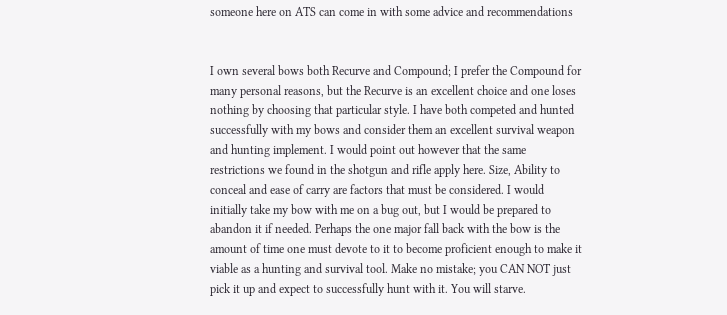someone here on ATS can come in with some advice and recommendations


I own several bows both Recurve and Compound; I prefer the Compound for many personal reasons, but the Recurve is an excellent choice and one loses nothing by choosing that particular style. I have both competed and hunted successfully with my bows and consider them an excellent survival weapon and hunting implement. I would point out however that the same restrictions we found in the shotgun and rifle apply here. Size, Ability to conceal and ease of carry are factors that must be considered. I would initially take my bow with me on a bug out, but I would be prepared to abandon it if needed. Perhaps the one major fall back with the bow is the amount of time one must devote to it to become proficient enough to make it viable as a hunting and survival tool. Make no mistake; you CAN NOT just pick it up and expect to successfully hunt with it. You will starve.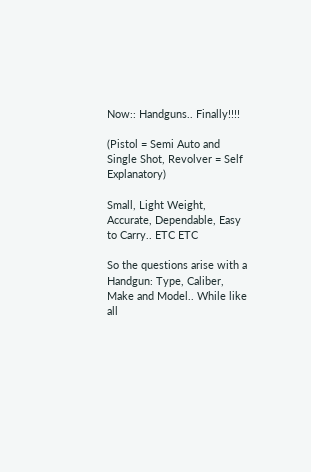Now:: Handguns.. Finally!!!!

(Pistol = Semi Auto and Single Shot, Revolver = Self Explanatory)

Small, Light Weight, Accurate, Dependable, Easy to Carry.. ETC ETC

So the questions arise with a Handgun: Type, Caliber, Make and Model.. While like all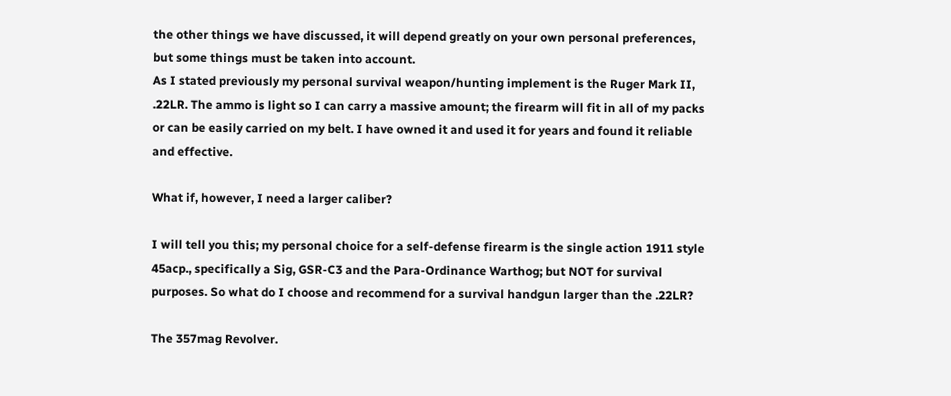the other things we have discussed, it will depend greatly on your own personal preferences, but some things must be taken into account.
As I stated previously my personal survival weapon/hunting implement is the Ruger Mark II, .22LR. The ammo is light so I can carry a massive amount; the firearm will fit in all of my packs or can be easily carried on my belt. I have owned it and used it for years and found it reliable and effective.

What if, however, I need a larger caliber?

I will tell you this; my personal choice for a self-defense firearm is the single action 1911 style 45acp., specifically a Sig, GSR-C3 and the Para-Ordinance Warthog; but NOT for survival purposes. So what do I choose and recommend for a survival handgun larger than the .22LR?

The 357mag Revolver.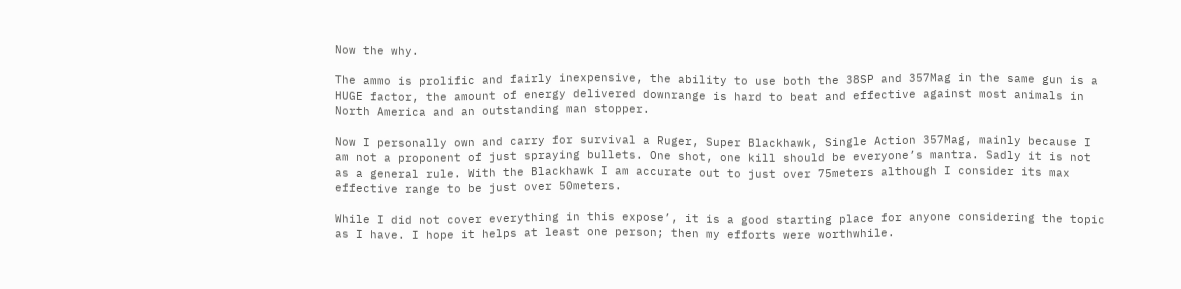Now the why.

The ammo is prolific and fairly inexpensive, the ability to use both the 38SP and 357Mag in the same gun is a HUGE factor, the amount of energy delivered downrange is hard to beat and effective against most animals in North America and an outstanding man stopper.

Now I personally own and carry for survival a Ruger, Super Blackhawk, Single Action 357Mag, mainly because I am not a proponent of just spraying bullets. One shot, one kill should be everyone’s mantra. Sadly it is not as a general rule. With the Blackhawk I am accurate out to just over 75meters although I consider its max effective range to be just over 50meters.

While I did not cover everything in this expose’, it is a good starting place for anyone considering the topic as I have. I hope it helps at least one person; then my efforts were worthwhile.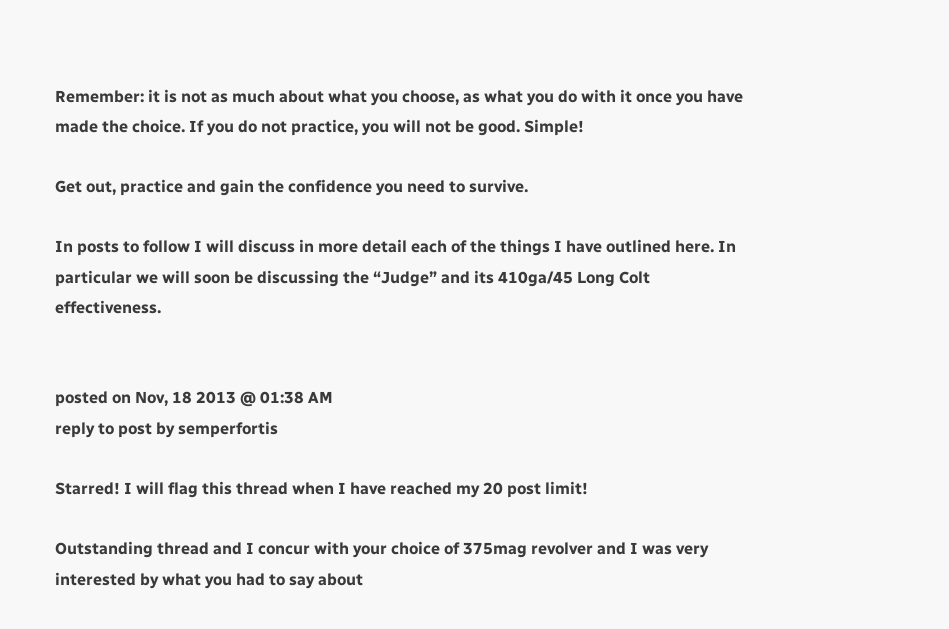Remember: it is not as much about what you choose, as what you do with it once you have made the choice. If you do not practice, you will not be good. Simple!

Get out, practice and gain the confidence you need to survive.

In posts to follow I will discuss in more detail each of the things I have outlined here. In particular we will soon be discussing the “Judge” and its 410ga/45 Long Colt effectiveness.


posted on Nov, 18 2013 @ 01:38 AM
reply to post by semperfortis

Starred! I will flag this thread when I have reached my 20 post limit!

Outstanding thread and I concur with your choice of 375mag revolver and I was very interested by what you had to say about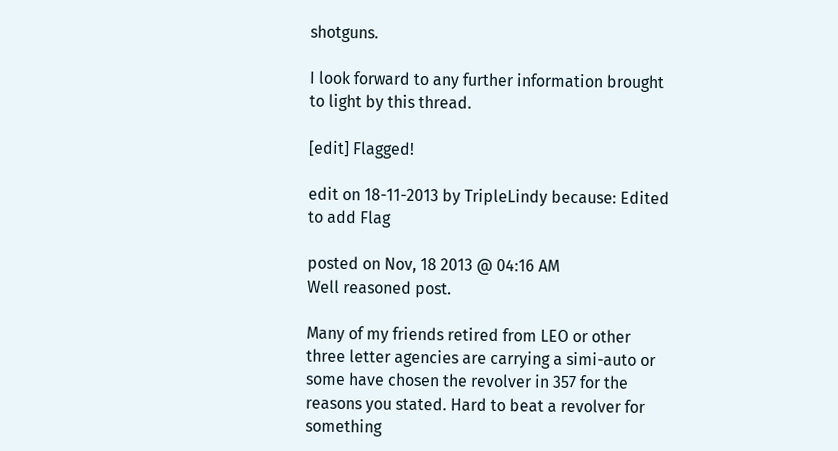shotguns.

I look forward to any further information brought to light by this thread.

[edit] Flagged!

edit on 18-11-2013 by TripleLindy because: Edited to add Flag

posted on Nov, 18 2013 @ 04:16 AM
Well reasoned post.

Many of my friends retired from LEO or other three letter agencies are carrying a simi-auto or some have chosen the revolver in 357 for the reasons you stated. Hard to beat a revolver for something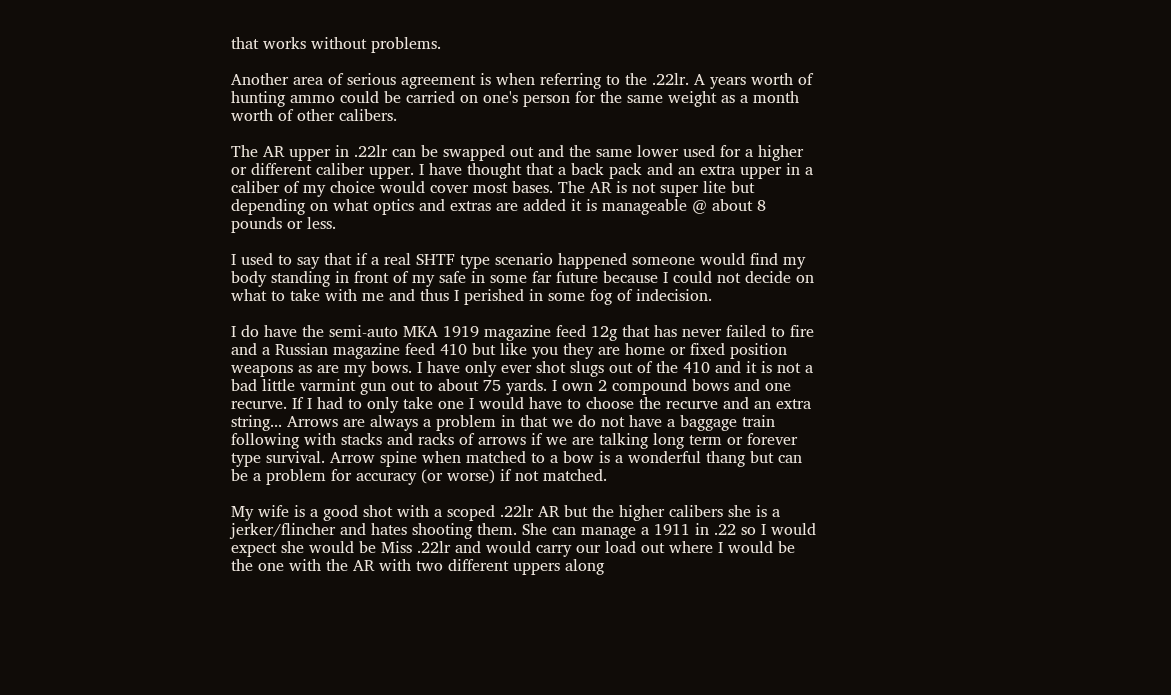that works without problems.

Another area of serious agreement is when referring to the .22lr. A years worth of hunting ammo could be carried on one's person for the same weight as a month worth of other calibers.

The AR upper in .22lr can be swapped out and the same lower used for a higher or different caliber upper. I have thought that a back pack and an extra upper in a caliber of my choice would cover most bases. The AR is not super lite but depending on what optics and extras are added it is manageable @ about 8 pounds or less.

I used to say that if a real SHTF type scenario happened someone would find my body standing in front of my safe in some far future because I could not decide on what to take with me and thus I perished in some fog of indecision.

I do have the semi-auto MKA 1919 magazine feed 12g that has never failed to fire and a Russian magazine feed 410 but like you they are home or fixed position weapons as are my bows. I have only ever shot slugs out of the 410 and it is not a bad little varmint gun out to about 75 yards. I own 2 compound bows and one recurve. If I had to only take one I would have to choose the recurve and an extra string... Arrows are always a problem in that we do not have a baggage train following with stacks and racks of arrows if we are talking long term or forever type survival. Arrow spine when matched to a bow is a wonderful thang but can be a problem for accuracy (or worse) if not matched.

My wife is a good shot with a scoped .22lr AR but the higher calibers she is a jerker/flincher and hates shooting them. She can manage a 1911 in .22 so I would expect she would be Miss .22lr and would carry our load out where I would be the one with the AR with two different uppers along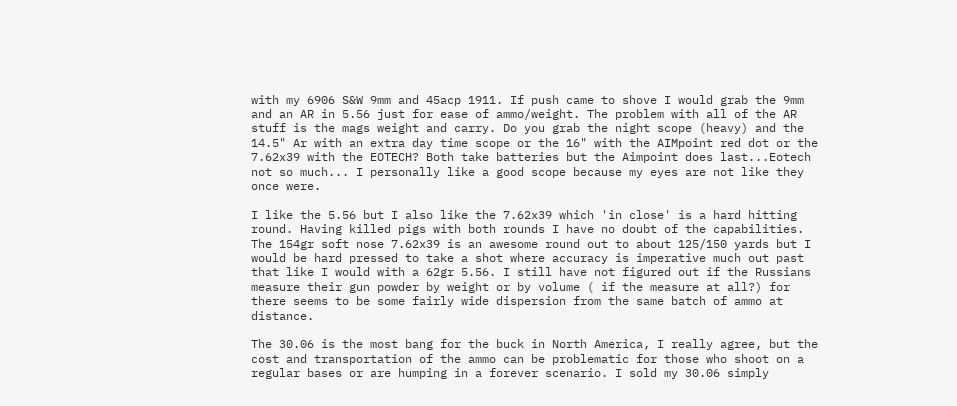with my 6906 S&W 9mm and 45acp 1911. If push came to shove I would grab the 9mm and an AR in 5.56 just for ease of ammo/weight. The problem with all of the AR stuff is the mags weight and carry. Do you grab the night scope (heavy) and the 14.5" Ar with an extra day time scope or the 16" with the AIMpoint red dot or the 7.62x39 with the EOTECH? Both take batteries but the Aimpoint does last...Eotech not so much... I personally like a good scope because my eyes are not like they once were.

I like the 5.56 but I also like the 7.62x39 which 'in close' is a hard hitting round. Having killed pigs with both rounds I have no doubt of the capabilities. The 154gr soft nose 7.62x39 is an awesome round out to about 125/150 yards but I would be hard pressed to take a shot where accuracy is imperative much out past that like I would with a 62gr 5.56. I still have not figured out if the Russians measure their gun powder by weight or by volume ( if the measure at all?) for there seems to be some fairly wide dispersion from the same batch of ammo at distance.

The 30.06 is the most bang for the buck in North America, I really agree, but the cost and transportation of the ammo can be problematic for those who shoot on a regular bases or are humping in a forever scenario. I sold my 30.06 simply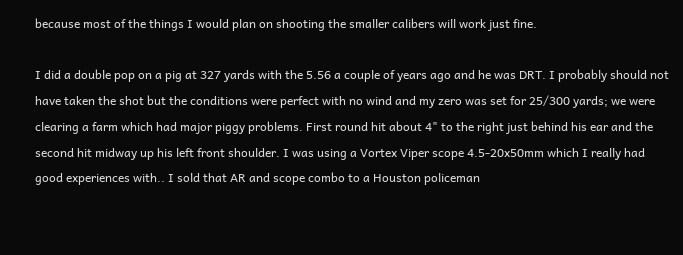because most of the things I would plan on shooting the smaller calibers will work just fine.

I did a double pop on a pig at 327 yards with the 5.56 a couple of years ago and he was DRT. I probably should not have taken the shot but the conditions were perfect with no wind and my zero was set for 25/300 yards; we were clearing a farm which had major piggy problems. First round hit about 4" to the right just behind his ear and the second hit midway up his left front shoulder. I was using a Vortex Viper scope 4.5-20x50mm which I really had good experiences with.. I sold that AR and scope combo to a Houston policeman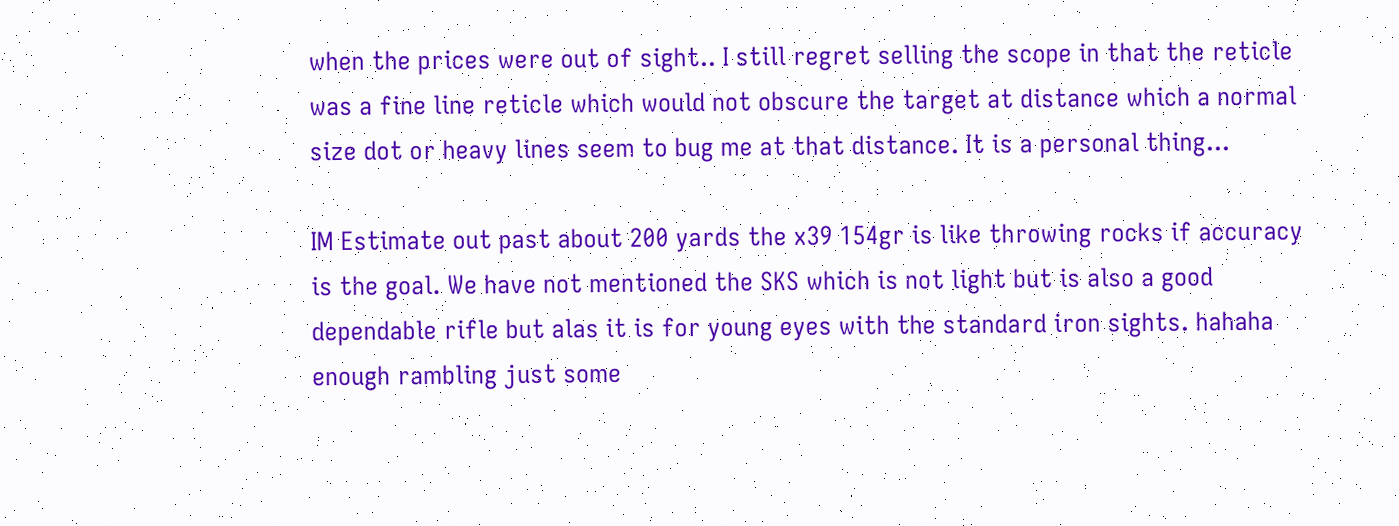when the prices were out of sight.. I still regret selling the scope in that the reticle was a fine line reticle which would not obscure the target at distance which a normal size dot or heavy lines seem to bug me at that distance. It is a personal thing...

IM Estimate out past about 200 yards the x39 154gr is like throwing rocks if accuracy is the goal. We have not mentioned the SKS which is not light but is also a good dependable rifle but alas it is for young eyes with the standard iron sights. hahaha enough rambling just some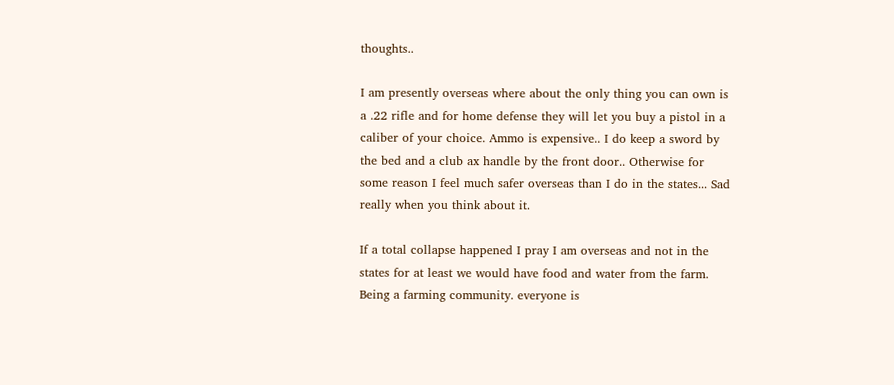thoughts..

I am presently overseas where about the only thing you can own is a .22 rifle and for home defense they will let you buy a pistol in a caliber of your choice. Ammo is expensive.. I do keep a sword by the bed and a club ax handle by the front door.. Otherwise for some reason I feel much safer overseas than I do in the states... Sad really when you think about it.

If a total collapse happened I pray I am overseas and not in the states for at least we would have food and water from the farm. Being a farming community. everyone is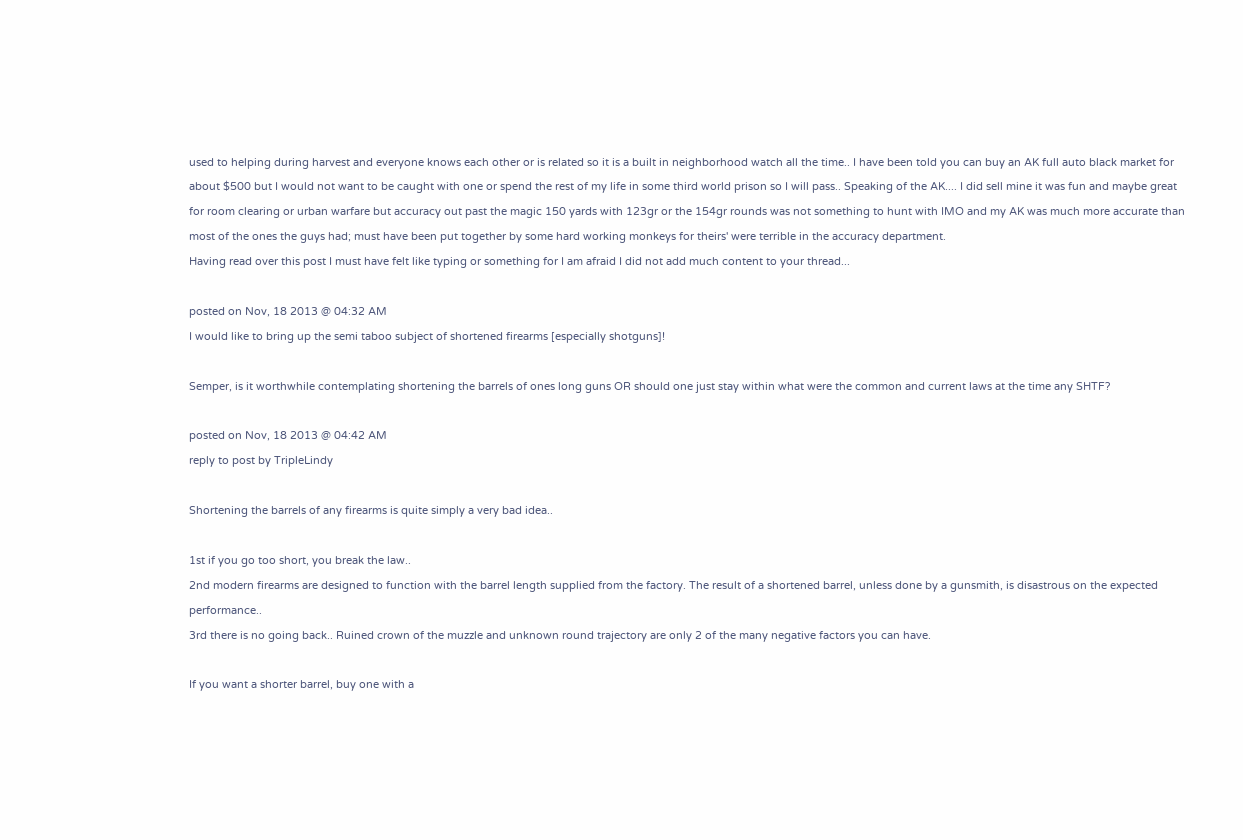used to helping during harvest and everyone knows each other or is related so it is a built in neighborhood watch all the time.. I have been told you can buy an AK full auto black market for about $500 but I would not want to be caught with one or spend the rest of my life in some third world prison so I will pass.. Speaking of the AK.... I did sell mine it was fun and maybe great for room clearing or urban warfare but accuracy out past the magic 150 yards with 123gr or the 154gr rounds was not something to hunt with IMO and my AK was much more accurate than most of the ones the guys had; must have been put together by some hard working monkeys for theirs' were terrible in the accuracy department.
Having read over this post I must have felt like typing or something for I am afraid I did not add much content to your thread...

posted on Nov, 18 2013 @ 04:32 AM
I would like to bring up the semi taboo subject of shortened firearms [especially shotguns]!

Semper, is it worthwhile contemplating shortening the barrels of ones long guns OR should one just stay within what were the common and current laws at the time any SHTF?

posted on Nov, 18 2013 @ 04:42 AM
reply to post by TripleLindy

Shortening the barrels of any firearms is quite simply a very bad idea..

1st if you go too short, you break the law..
2nd modern firearms are designed to function with the barrel length supplied from the factory. The result of a shortened barrel, unless done by a gunsmith, is disastrous on the expected performance..
3rd there is no going back.. Ruined crown of the muzzle and unknown round trajectory are only 2 of the many negative factors you can have.

If you want a shorter barrel, buy one with a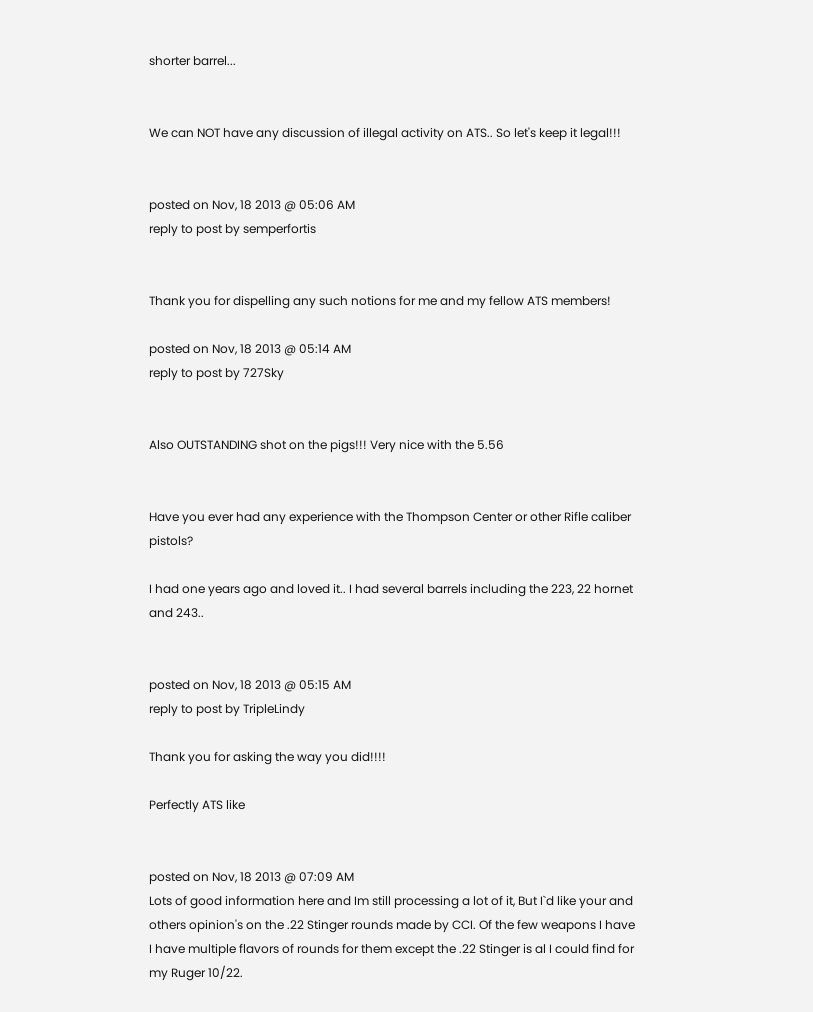shorter barrel...


We can NOT have any discussion of illegal activity on ATS.. So let's keep it legal!!!


posted on Nov, 18 2013 @ 05:06 AM
reply to post by semperfortis


Thank you for dispelling any such notions for me and my fellow ATS members!

posted on Nov, 18 2013 @ 05:14 AM
reply to post by 727Sky


Also OUTSTANDING shot on the pigs!!! Very nice with the 5.56


Have you ever had any experience with the Thompson Center or other Rifle caliber pistols?

I had one years ago and loved it.. I had several barrels including the 223, 22 hornet and 243..


posted on Nov, 18 2013 @ 05:15 AM
reply to post by TripleLindy

Thank you for asking the way you did!!!!

Perfectly ATS like


posted on Nov, 18 2013 @ 07:09 AM
Lots of good information here and Im still processing a lot of it, But I`d like your and others opinion's on the .22 Stinger rounds made by CCI. Of the few weapons I have I have multiple flavors of rounds for them except the .22 Stinger is al I could find for my Ruger 10/22.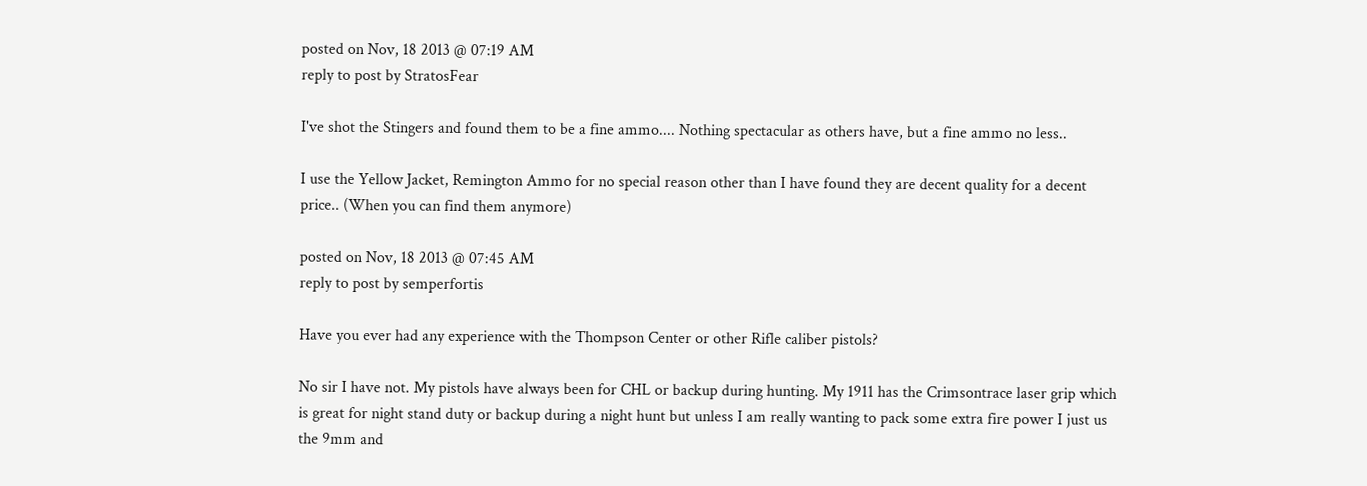posted on Nov, 18 2013 @ 07:19 AM
reply to post by StratosFear

I've shot the Stingers and found them to be a fine ammo.... Nothing spectacular as others have, but a fine ammo no less..

I use the Yellow Jacket, Remington Ammo for no special reason other than I have found they are decent quality for a decent price.. (When you can find them anymore)

posted on Nov, 18 2013 @ 07:45 AM
reply to post by semperfortis

Have you ever had any experience with the Thompson Center or other Rifle caliber pistols?

No sir I have not. My pistols have always been for CHL or backup during hunting. My 1911 has the Crimsontrace laser grip which is great for night stand duty or backup during a night hunt but unless I am really wanting to pack some extra fire power I just us the 9mm and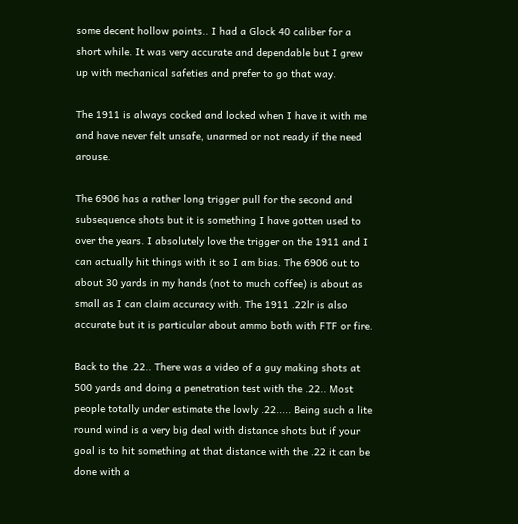some decent hollow points.. I had a Glock 40 caliber for a short while. It was very accurate and dependable but I grew up with mechanical safeties and prefer to go that way.

The 1911 is always cocked and locked when I have it with me and have never felt unsafe, unarmed or not ready if the need arouse.

The 6906 has a rather long trigger pull for the second and subsequence shots but it is something I have gotten used to over the years. I absolutely love the trigger on the 1911 and I can actually hit things with it so I am bias. The 6906 out to about 30 yards in my hands (not to much coffee) is about as small as I can claim accuracy with. The 1911 .22lr is also accurate but it is particular about ammo both with FTF or fire.

Back to the .22.. There was a video of a guy making shots at 500 yards and doing a penetration test with the .22.. Most people totally under estimate the lowly .22..... Being such a lite round wind is a very big deal with distance shots but if your goal is to hit something at that distance with the .22 it can be done with a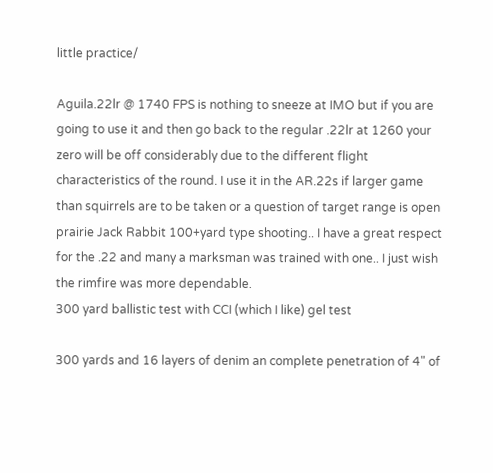little practice/

Aguila.22lr @ 1740 FPS is nothing to sneeze at IMO but if you are going to use it and then go back to the regular .22lr at 1260 your zero will be off considerably due to the different flight characteristics of the round. I use it in the AR.22s if larger game than squirrels are to be taken or a question of target range is open prairie Jack Rabbit 100+yard type shooting.. I have a great respect for the .22 and many a marksman was trained with one.. I just wish the rimfire was more dependable.
300 yard ballistic test with CCI (which I like) gel test

300 yards and 16 layers of denim an complete penetration of 4" of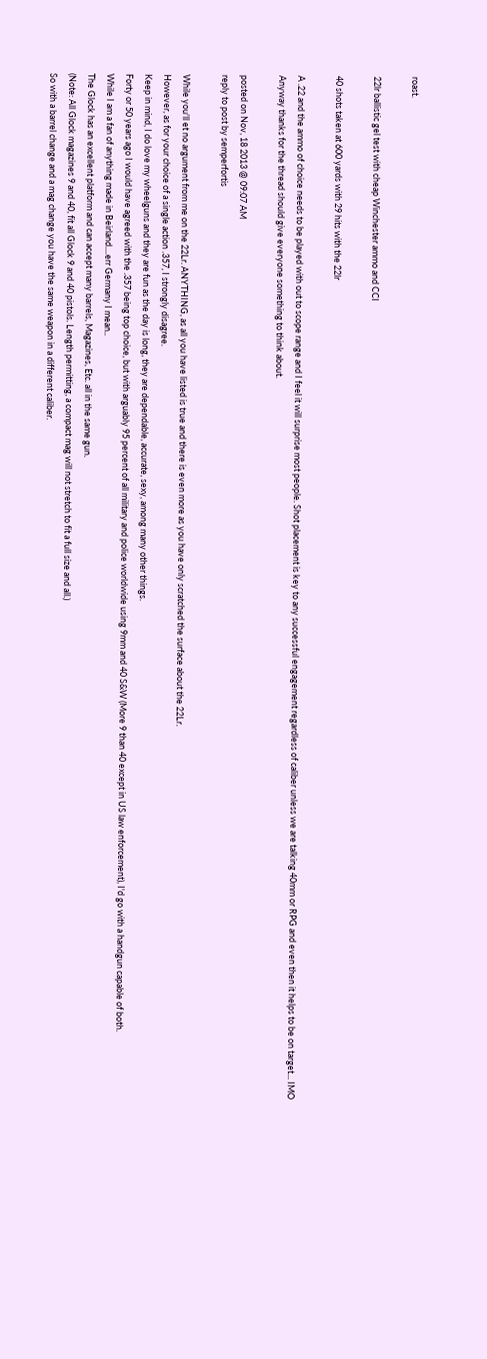roast.

22lr ballistic gel test with cheap Winchester ammo and CCI

40 shots taken at 600 yards with 29 hits with the 22lr

A .22 and the ammo of choice needs to be played with out to scope range and I feel it will surprise most people. Shot placement is key to any successful engagement regardless of caliber unless we are talking 40mm or RPG and even then it helps to be on target... IMO
Anyway thanks for the thread should give everyone something to think about.

posted on Nov, 18 2013 @ 09:07 AM
reply to post by semperfortis

While you'll et no argument from me on the 22Lr. ANYTHING, as all you have listed is true and there is even more as you have only scratched the surface about the 22Lr.
However, as for your choice of a single action .357, I strongly disagree.
Keep in mind, I do love my wheelguns and they are fun as the day is long, they are dependable, accurate, sexy, among many other things.
Forty or 50 years ago I would have agreed with the .357 being top choice, but with arguably 95 percent of all military and police worldwide using 9mm and 40 S&W (More 9 than 40 except in US law enforcement), I'd go with a handgun capable of both.
While I am a fan of anything made in Beirland....err Germany I mean..
The Glock has an excellent platform and can accept many barrels, Magazines, Etc. all in the same gun.
(Note: All Glock magazines 9 and 40, fit all Glock 9 and 40 pistols. Length permitting, a compact mag will not stretch to fit a full size and all.)
So with a barrel change and a mag change you have the same weapon in a different caliber.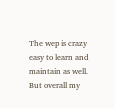The wep is crazy easy to learn and maintain as well.
But overall my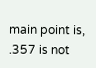main point is, .357 is not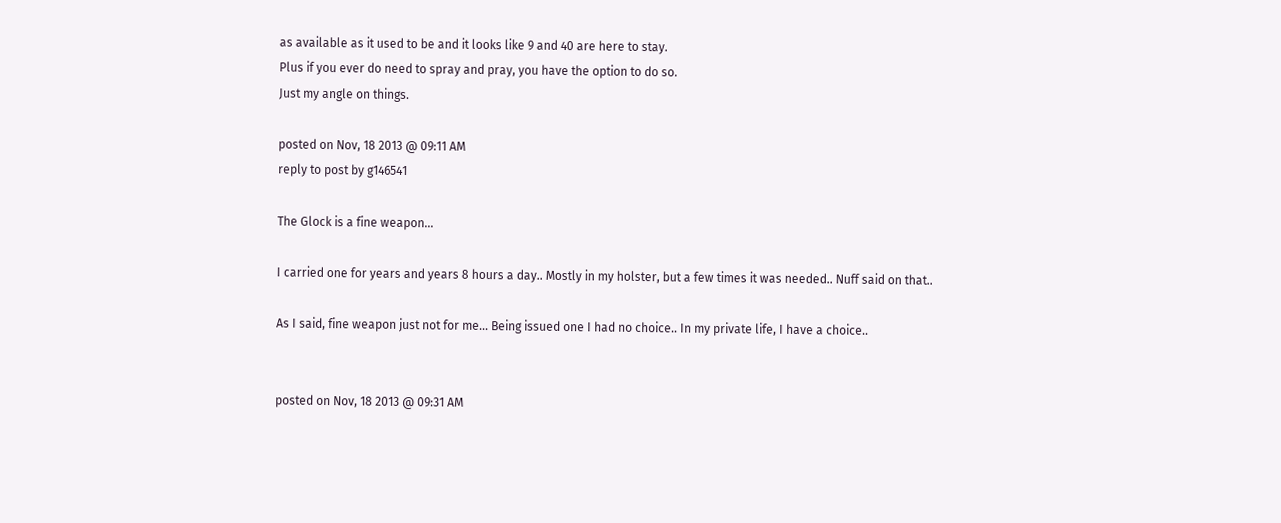as available as it used to be and it looks like 9 and 40 are here to stay.
Plus if you ever do need to spray and pray, you have the option to do so.
Just my angle on things.

posted on Nov, 18 2013 @ 09:11 AM
reply to post by g146541

The Glock is a fine weapon...

I carried one for years and years 8 hours a day.. Mostly in my holster, but a few times it was needed.. Nuff said on that..

As I said, fine weapon just not for me... Being issued one I had no choice.. In my private life, I have a choice..


posted on Nov, 18 2013 @ 09:31 AM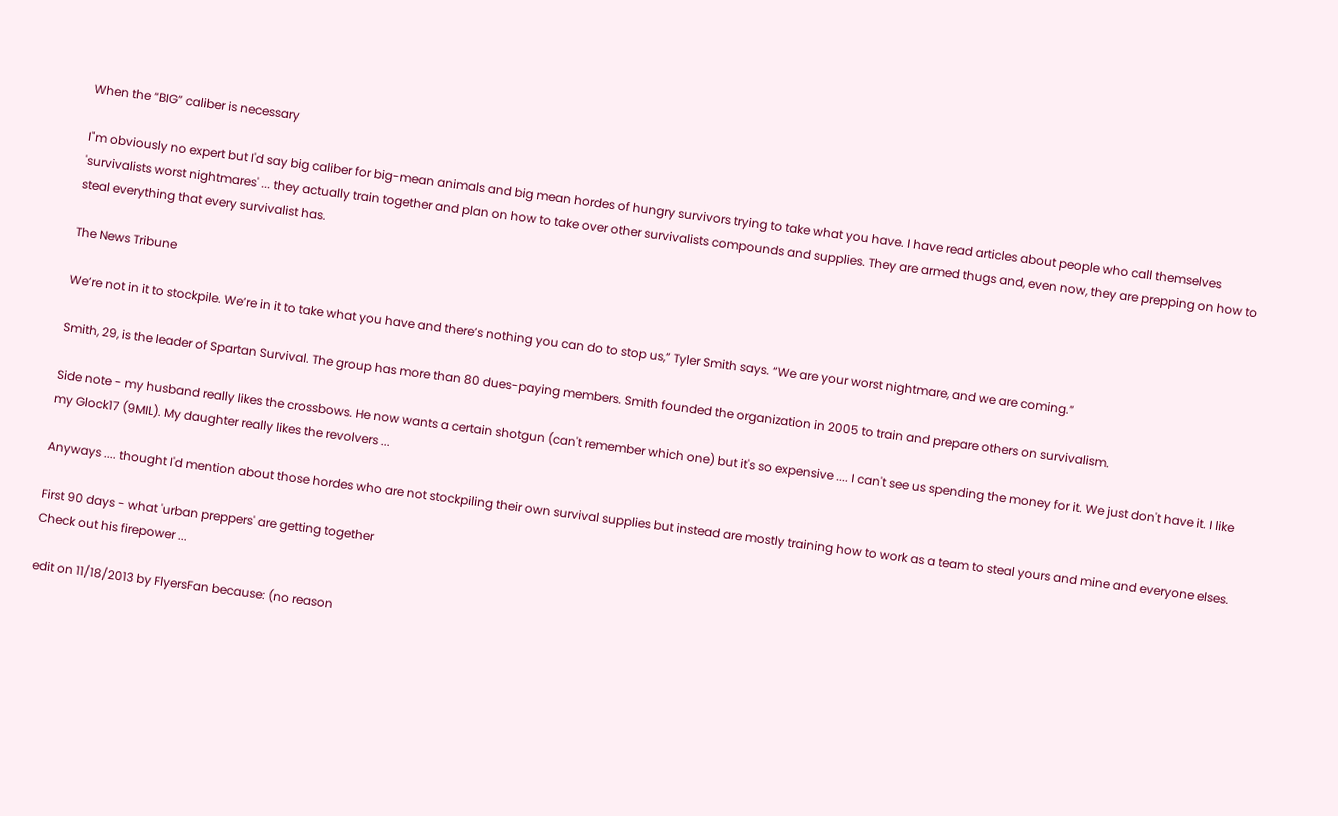When the “BIG” caliber is necessary

I"m obviously no expert but I'd say big caliber for big-mean animals and big mean hordes of hungry survivors trying to take what you have. I have read articles about people who call themselves 'survivalists worst nightmares' ... they actually train together and plan on how to take over other survivalists compounds and supplies. They are armed thugs and, even now, they are prepping on how to steal everything that every survivalist has.

The News Tribune

We’re not in it to stockpile. We’re in it to take what you have and there’s nothing you can do to stop us,” Tyler Smith says. “We are your worst nightmare, and we are coming.”

Smith, 29, is the leader of Spartan Survival. The group has more than 80 dues-paying members. Smith founded the organization in 2005 to train and prepare others on survivalism.

Side note - my husband really likes the crossbows. He now wants a certain shotgun (can't remember which one) but it's so expensive .... I can't see us spending the money for it. We just don't have it. I like my Glock17 (9MIL). My daughter really likes the revolvers ...

Anyways .... thought I'd mention about those hordes who are not stockpiling their own survival supplies but instead are mostly training how to work as a team to steal yours and mine and everyone elses.

First 90 days - what 'urban preppers' are getting together
Check out his firepower ...

edit on 11/18/2013 by FlyersFan because: (no reason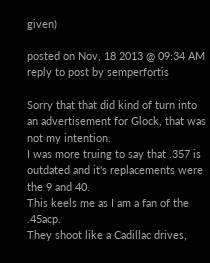given)

posted on Nov, 18 2013 @ 09:34 AM
reply to post by semperfortis

Sorry that that did kind of turn into an advertisement for Glock, that was not my intention.
I was more truing to say that .357 is outdated and it's replacements were the 9 and 40.
This keels me as I am a fan of the .45acp.
They shoot like a Cadillac drives,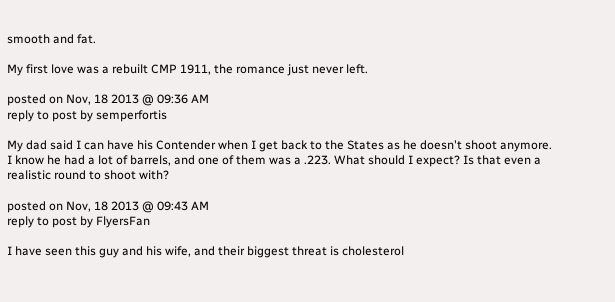smooth and fat.

My first love was a rebuilt CMP 1911, the romance just never left.

posted on Nov, 18 2013 @ 09:36 AM
reply to post by semperfortis

My dad said I can have his Contender when I get back to the States as he doesn't shoot anymore. I know he had a lot of barrels, and one of them was a .223. What should I expect? Is that even a realistic round to shoot with?

posted on Nov, 18 2013 @ 09:43 AM
reply to post by FlyersFan

I have seen this guy and his wife, and their biggest threat is cholesterol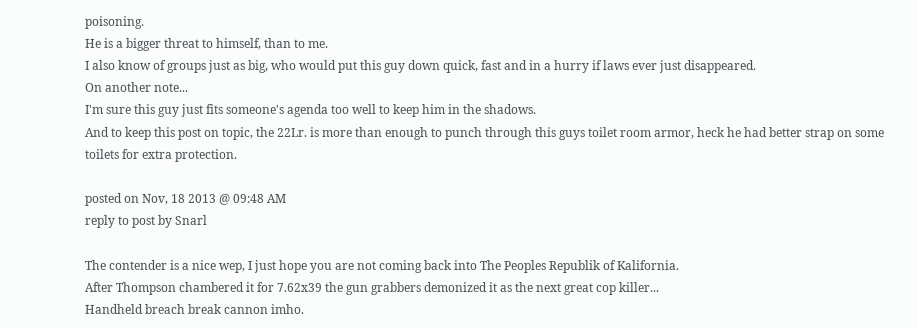poisoning.
He is a bigger threat to himself, than to me.
I also know of groups just as big, who would put this guy down quick, fast and in a hurry if laws ever just disappeared.
On another note...
I'm sure this guy just fits someone's agenda too well to keep him in the shadows.
And to keep this post on topic, the 22Lr. is more than enough to punch through this guys toilet room armor, heck he had better strap on some toilets for extra protection.

posted on Nov, 18 2013 @ 09:48 AM
reply to post by Snarl

The contender is a nice wep, I just hope you are not coming back into The Peoples Republik of Kalifornia.
After Thompson chambered it for 7.62x39 the gun grabbers demonized it as the next great cop killer...
Handheld breach break cannon imho.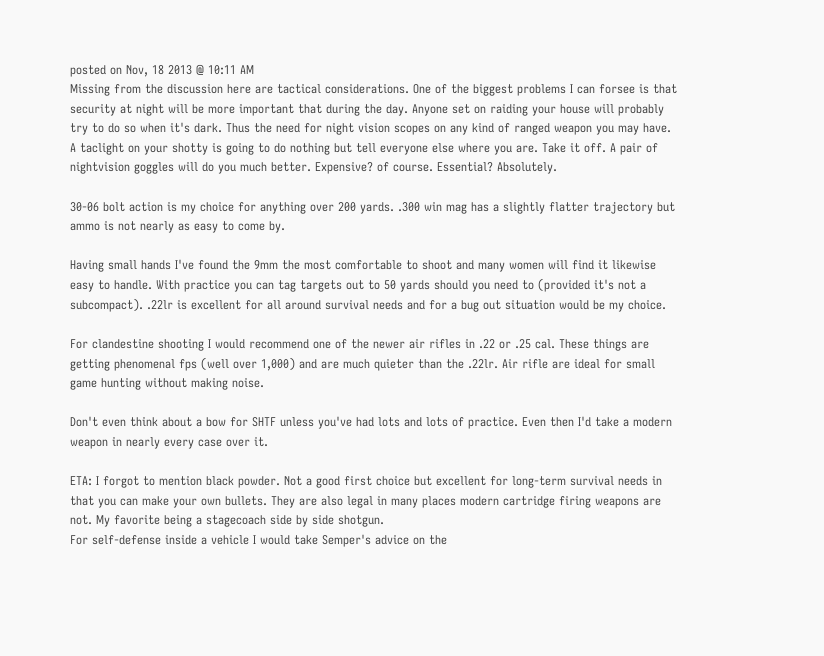posted on Nov, 18 2013 @ 10:11 AM
Missing from the discussion here are tactical considerations. One of the biggest problems I can forsee is that security at night will be more important that during the day. Anyone set on raiding your house will probably try to do so when it's dark. Thus the need for night vision scopes on any kind of ranged weapon you may have.
A taclight on your shotty is going to do nothing but tell everyone else where you are. Take it off. A pair of nightvision goggles will do you much better. Expensive? of course. Essential? Absolutely.

30-06 bolt action is my choice for anything over 200 yards. .300 win mag has a slightly flatter trajectory but ammo is not nearly as easy to come by.

Having small hands I've found the 9mm the most comfortable to shoot and many women will find it likewise easy to handle. With practice you can tag targets out to 50 yards should you need to (provided it's not a subcompact). .22lr is excellent for all around survival needs and for a bug out situation would be my choice.

For clandestine shooting I would recommend one of the newer air rifles in .22 or .25 cal. These things are getting phenomenal fps (well over 1,000) and are much quieter than the .22lr. Air rifle are ideal for small game hunting without making noise.

Don't even think about a bow for SHTF unless you've had lots and lots of practice. Even then I'd take a modern weapon in nearly every case over it.

ETA: I forgot to mention black powder. Not a good first choice but excellent for long-term survival needs in that you can make your own bullets. They are also legal in many places modern cartridge firing weapons are not. My favorite being a stagecoach side by side shotgun.
For self-defense inside a vehicle I would take Semper's advice on the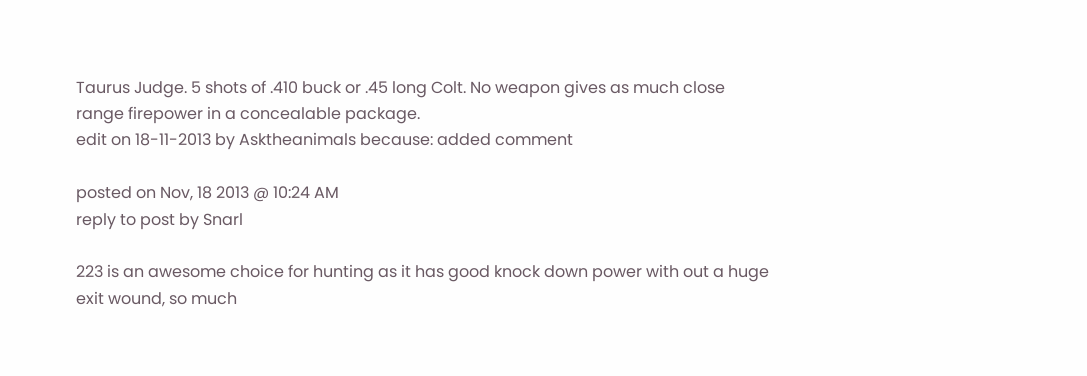Taurus Judge. 5 shots of .410 buck or .45 long Colt. No weapon gives as much close range firepower in a concealable package.
edit on 18-11-2013 by Asktheanimals because: added comment

posted on Nov, 18 2013 @ 10:24 AM
reply to post by Snarl

223 is an awesome choice for hunting as it has good knock down power with out a huge exit wound, so much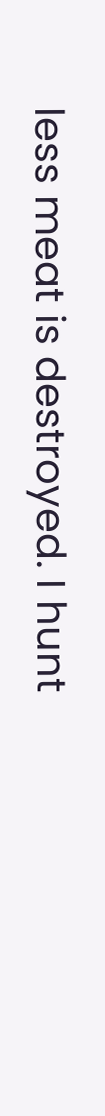less meat is destroyed. I hunt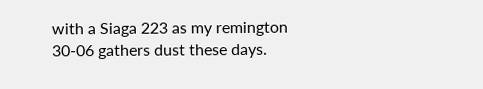with a Siaga 223 as my remington 30-06 gathers dust these days.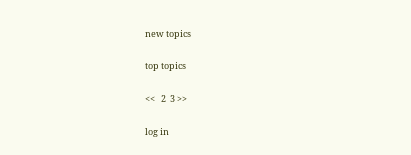new topics

top topics

<<   2  3 >>

log in